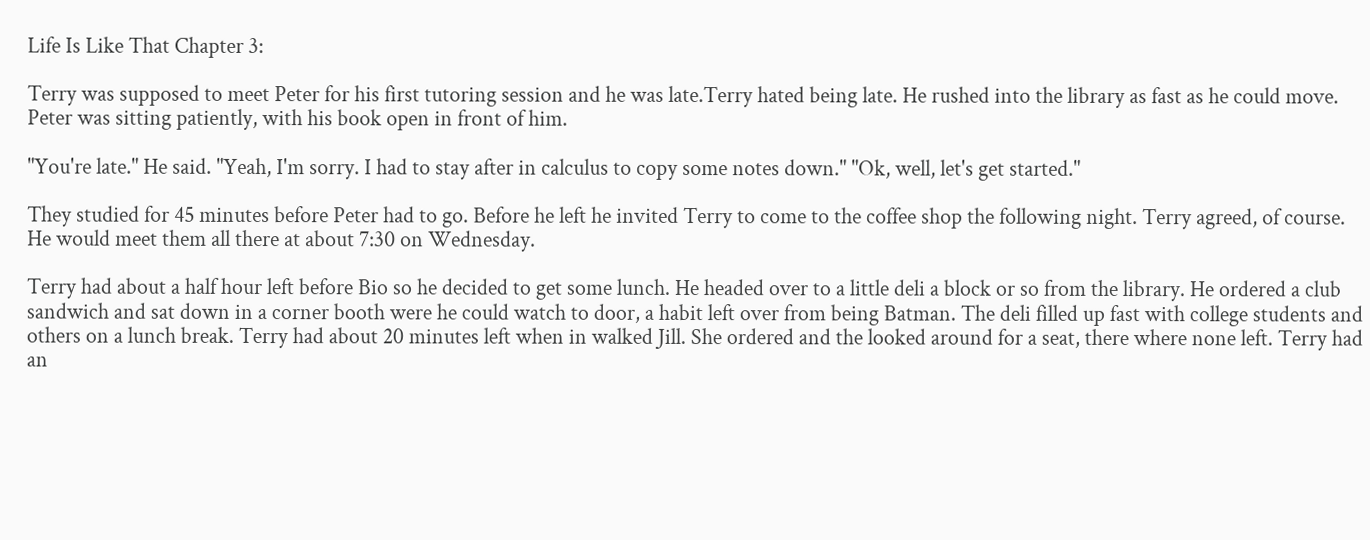Life Is Like That Chapter 3:

Terry was supposed to meet Peter for his first tutoring session and he was late.Terry hated being late. He rushed into the library as fast as he could move. Peter was sitting patiently, with his book open in front of him.

"You're late." He said. "Yeah, I'm sorry. I had to stay after in calculus to copy some notes down." "Ok, well, let's get started."

They studied for 45 minutes before Peter had to go. Before he left he invited Terry to come to the coffee shop the following night. Terry agreed, of course. He would meet them all there at about 7:30 on Wednesday.

Terry had about a half hour left before Bio so he decided to get some lunch. He headed over to a little deli a block or so from the library. He ordered a club sandwich and sat down in a corner booth were he could watch to door, a habit left over from being Batman. The deli filled up fast with college students and others on a lunch break. Terry had about 20 minutes left when in walked Jill. She ordered and the looked around for a seat, there where none left. Terry had an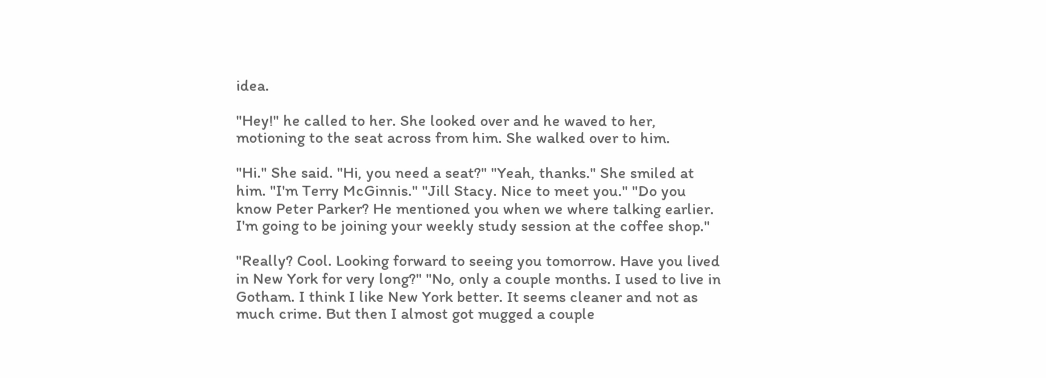idea.

"Hey!" he called to her. She looked over and he waved to her, motioning to the seat across from him. She walked over to him.

"Hi." She said. "Hi, you need a seat?" "Yeah, thanks." She smiled at him. "I'm Terry McGinnis." "Jill Stacy. Nice to meet you." "Do you know Peter Parker? He mentioned you when we where talking earlier. I'm going to be joining your weekly study session at the coffee shop."

"Really? Cool. Looking forward to seeing you tomorrow. Have you lived in New York for very long?" "No, only a couple months. I used to live in Gotham. I think I like New York better. It seems cleaner and not as much crime. But then I almost got mugged a couple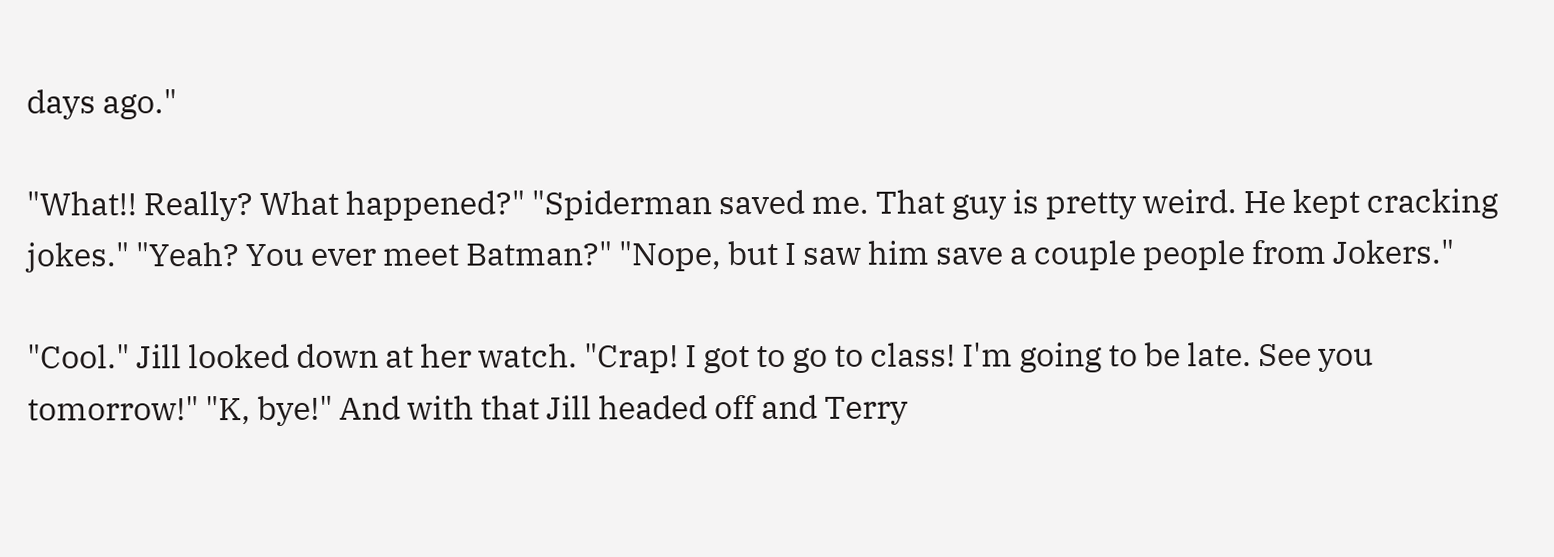days ago."

"What!! Really? What happened?" "Spiderman saved me. That guy is pretty weird. He kept cracking jokes." "Yeah? You ever meet Batman?" "Nope, but I saw him save a couple people from Jokers."

"Cool." Jill looked down at her watch. "Crap! I got to go to class! I'm going to be late. See you tomorrow!" "K, bye!" And with that Jill headed off and Terry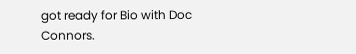got ready for Bio with Doc Connors.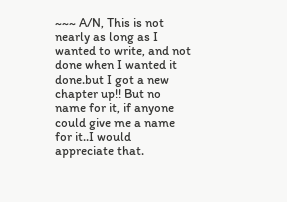~~~ A/N, This is not nearly as long as I wanted to write, and not done when I wanted it done.but I got a new chapter up!! But no name for it, if anyone could give me a name for it..I would appreciate that.